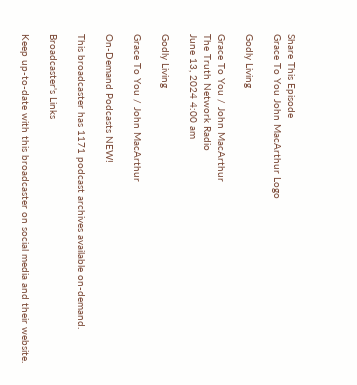Share This Episode
Grace To You John MacArthur Logo

Godly Living

Grace To You / John MacArthur
The Truth Network Radio
June 13, 2024 4:00 am

Godly Living

Grace To You / John MacArthur

On-Demand Podcasts NEW!

This broadcaster has 1171 podcast archives available on-demand.

Broadcaster's Links

Keep up-to-date with this broadcaster on social media and their website.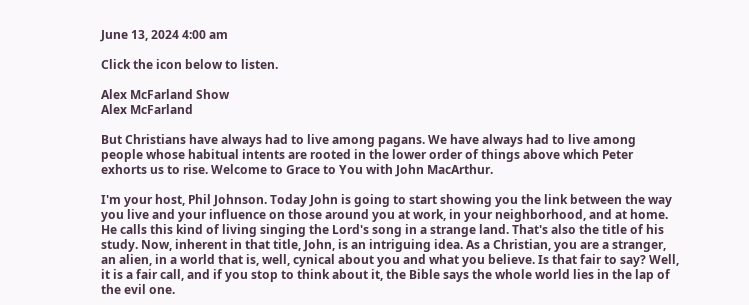June 13, 2024 4:00 am

Click the icon below to listen.

Alex McFarland Show
Alex McFarland

But Christians have always had to live among pagans. We have always had to live among people whose habitual intents are rooted in the lower order of things above which Peter exhorts us to rise. Welcome to Grace to You with John MacArthur.

I'm your host, Phil Johnson. Today John is going to start showing you the link between the way you live and your influence on those around you at work, in your neighborhood, and at home. He calls this kind of living singing the Lord's song in a strange land. That's also the title of his study. Now, inherent in that title, John, is an intriguing idea. As a Christian, you are a stranger, an alien, in a world that is, well, cynical about you and what you believe. Is that fair to say? Well, it is a fair call, and if you stop to think about it, the Bible says the whole world lies in the lap of the evil one.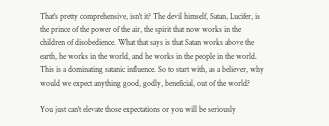That's pretty comprehensive, isn't it? The devil himself, Satan, Lucifer, is the prince of the power of the air, the spirit that now works in the children of disobedience. What that says is that Satan works above the earth, he works in the world, and he works in the people in the world. This is a dominating satanic influence. So to start with, as a believer, why would we expect anything good, godly, beneficial, out of the world?

You just can't elevate those expectations or you will be seriously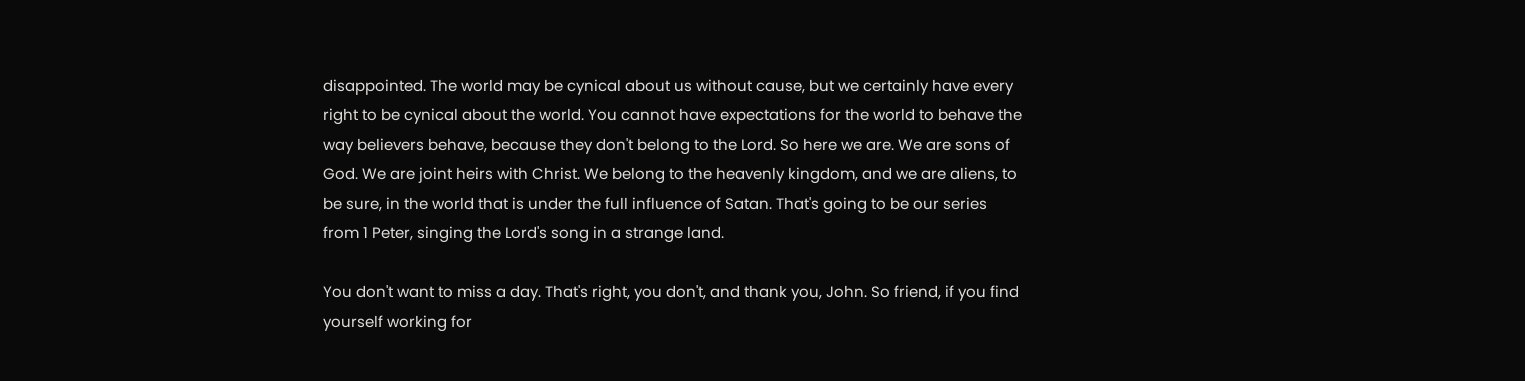disappointed. The world may be cynical about us without cause, but we certainly have every right to be cynical about the world. You cannot have expectations for the world to behave the way believers behave, because they don't belong to the Lord. So here we are. We are sons of God. We are joint heirs with Christ. We belong to the heavenly kingdom, and we are aliens, to be sure, in the world that is under the full influence of Satan. That's going to be our series from 1 Peter, singing the Lord's song in a strange land.

You don't want to miss a day. That's right, you don't, and thank you, John. So friend, if you find yourself working for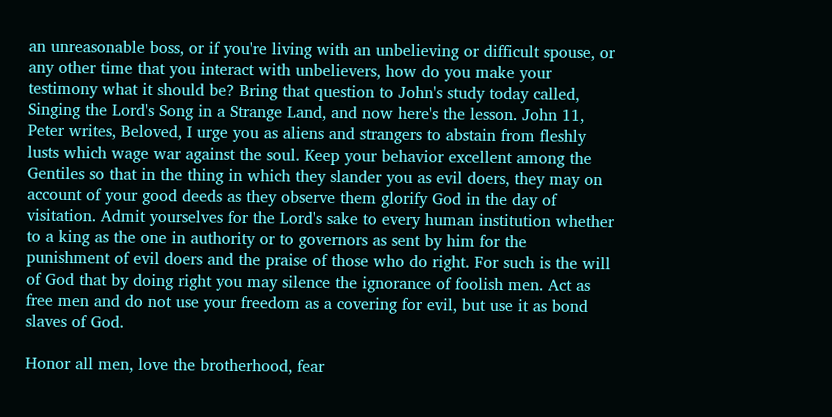an unreasonable boss, or if you're living with an unbelieving or difficult spouse, or any other time that you interact with unbelievers, how do you make your testimony what it should be? Bring that question to John's study today called, Singing the Lord's Song in a Strange Land, and now here's the lesson. John 11, Peter writes, Beloved, I urge you as aliens and strangers to abstain from fleshly lusts which wage war against the soul. Keep your behavior excellent among the Gentiles so that in the thing in which they slander you as evil doers, they may on account of your good deeds as they observe them glorify God in the day of visitation. Admit yourselves for the Lord's sake to every human institution whether to a king as the one in authority or to governors as sent by him for the punishment of evil doers and the praise of those who do right. For such is the will of God that by doing right you may silence the ignorance of foolish men. Act as free men and do not use your freedom as a covering for evil, but use it as bond slaves of God.

Honor all men, love the brotherhood, fear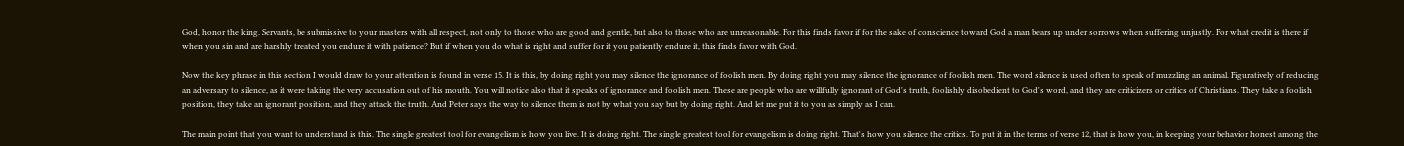God, honor the king. Servants, be submissive to your masters with all respect, not only to those who are good and gentle, but also to those who are unreasonable. For this finds favor if for the sake of conscience toward God a man bears up under sorrows when suffering unjustly. For what credit is there if when you sin and are harshly treated you endure it with patience? But if when you do what is right and suffer for it you patiently endure it, this finds favor with God.

Now the key phrase in this section I would draw to your attention is found in verse 15. It is this, by doing right you may silence the ignorance of foolish men. By doing right you may silence the ignorance of foolish men. The word silence is used often to speak of muzzling an animal. Figuratively of reducing an adversary to silence, as it were taking the very accusation out of his mouth. You will notice also that it speaks of ignorance and foolish men. These are people who are willfully ignorant of God's truth, foolishly disobedient to God's word, and they are criticizers or critics of Christians. They take a foolish position, they take an ignorant position, and they attack the truth. And Peter says the way to silence them is not by what you say but by doing right. And let me put it to you as simply as I can.

The main point that you want to understand is this. The single greatest tool for evangelism is how you live. It is doing right. The single greatest tool for evangelism is doing right. That's how you silence the critics. To put it in the terms of verse 12, that is how you, in keeping your behavior honest among the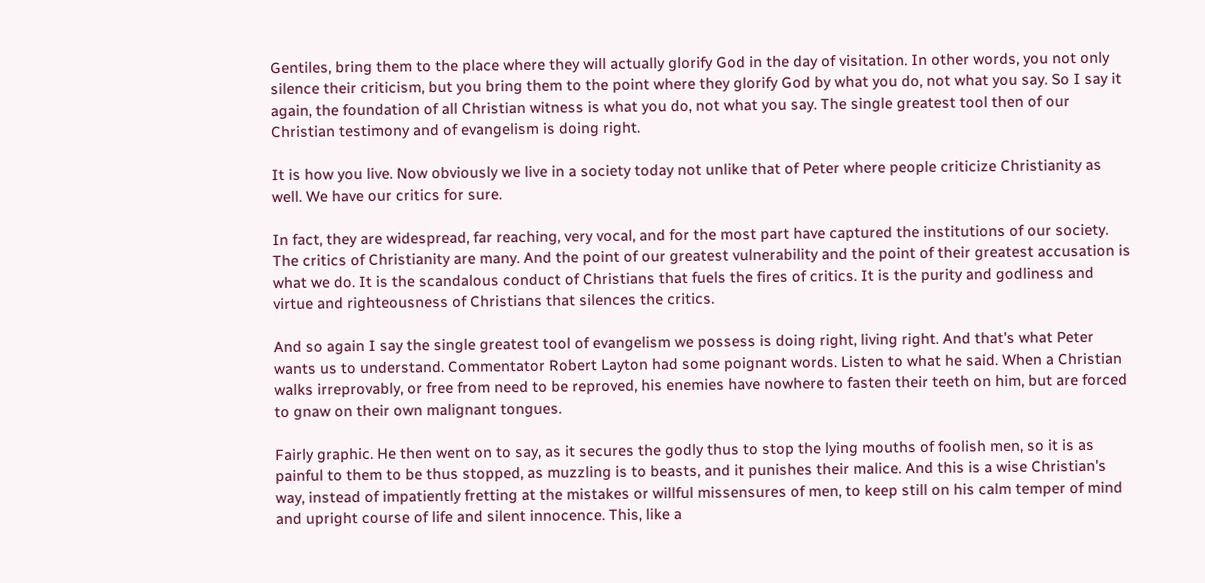Gentiles, bring them to the place where they will actually glorify God in the day of visitation. In other words, you not only silence their criticism, but you bring them to the point where they glorify God by what you do, not what you say. So I say it again, the foundation of all Christian witness is what you do, not what you say. The single greatest tool then of our Christian testimony and of evangelism is doing right.

It is how you live. Now obviously we live in a society today not unlike that of Peter where people criticize Christianity as well. We have our critics for sure.

In fact, they are widespread, far reaching, very vocal, and for the most part have captured the institutions of our society. The critics of Christianity are many. And the point of our greatest vulnerability and the point of their greatest accusation is what we do. It is the scandalous conduct of Christians that fuels the fires of critics. It is the purity and godliness and virtue and righteousness of Christians that silences the critics.

And so again I say the single greatest tool of evangelism we possess is doing right, living right. And that's what Peter wants us to understand. Commentator Robert Layton had some poignant words. Listen to what he said. When a Christian walks irreprovably, or free from need to be reproved, his enemies have nowhere to fasten their teeth on him, but are forced to gnaw on their own malignant tongues.

Fairly graphic. He then went on to say, as it secures the godly thus to stop the lying mouths of foolish men, so it is as painful to them to be thus stopped, as muzzling is to beasts, and it punishes their malice. And this is a wise Christian's way, instead of impatiently fretting at the mistakes or willful missensures of men, to keep still on his calm temper of mind and upright course of life and silent innocence. This, like a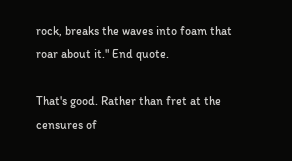rock, breaks the waves into foam that roar about it." End quote.

That's good. Rather than fret at the censures of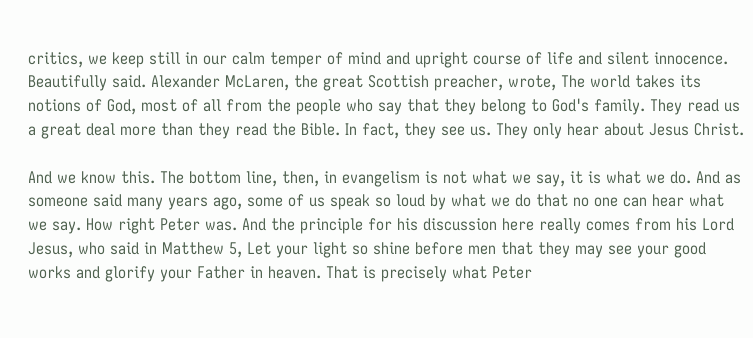critics, we keep still in our calm temper of mind and upright course of life and silent innocence. Beautifully said. Alexander McLaren, the great Scottish preacher, wrote, The world takes its notions of God, most of all from the people who say that they belong to God's family. They read us a great deal more than they read the Bible. In fact, they see us. They only hear about Jesus Christ.

And we know this. The bottom line, then, in evangelism is not what we say, it is what we do. And as someone said many years ago, some of us speak so loud by what we do that no one can hear what we say. How right Peter was. And the principle for his discussion here really comes from his Lord Jesus, who said in Matthew 5, Let your light so shine before men that they may see your good works and glorify your Father in heaven. That is precisely what Peter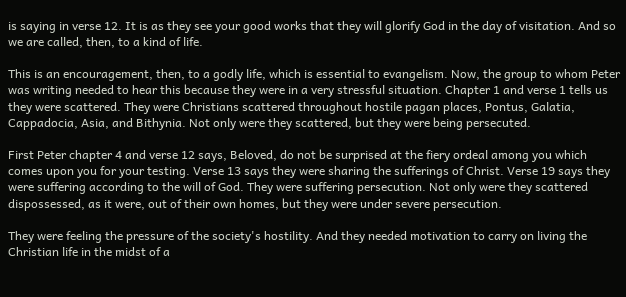is saying in verse 12. It is as they see your good works that they will glorify God in the day of visitation. And so we are called, then, to a kind of life.

This is an encouragement, then, to a godly life, which is essential to evangelism. Now, the group to whom Peter was writing needed to hear this because they were in a very stressful situation. Chapter 1 and verse 1 tells us they were scattered. They were Christians scattered throughout hostile pagan places, Pontus, Galatia, Cappadocia, Asia, and Bithynia. Not only were they scattered, but they were being persecuted.

First Peter chapter 4 and verse 12 says, Beloved, do not be surprised at the fiery ordeal among you which comes upon you for your testing. Verse 13 says they were sharing the sufferings of Christ. Verse 19 says they were suffering according to the will of God. They were suffering persecution. Not only were they scattered dispossessed, as it were, out of their own homes, but they were under severe persecution.

They were feeling the pressure of the society's hostility. And they needed motivation to carry on living the Christian life in the midst of a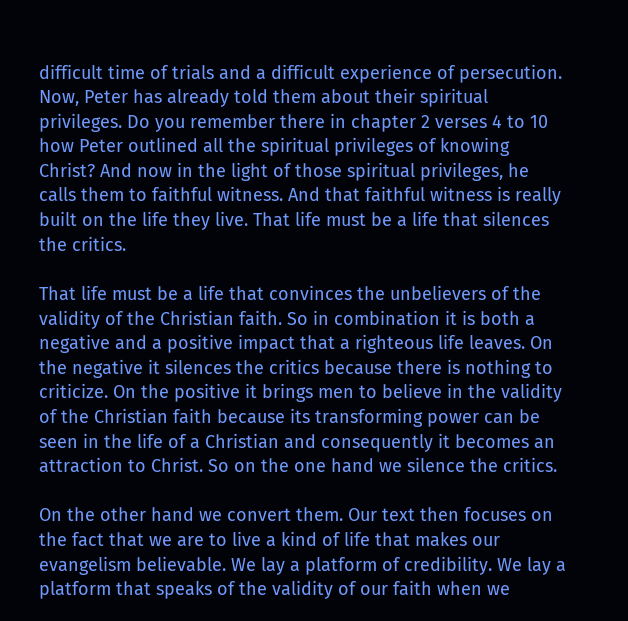difficult time of trials and a difficult experience of persecution. Now, Peter has already told them about their spiritual privileges. Do you remember there in chapter 2 verses 4 to 10 how Peter outlined all the spiritual privileges of knowing Christ? And now in the light of those spiritual privileges, he calls them to faithful witness. And that faithful witness is really built on the life they live. That life must be a life that silences the critics.

That life must be a life that convinces the unbelievers of the validity of the Christian faith. So in combination it is both a negative and a positive impact that a righteous life leaves. On the negative it silences the critics because there is nothing to criticize. On the positive it brings men to believe in the validity of the Christian faith because its transforming power can be seen in the life of a Christian and consequently it becomes an attraction to Christ. So on the one hand we silence the critics.

On the other hand we convert them. Our text then focuses on the fact that we are to live a kind of life that makes our evangelism believable. We lay a platform of credibility. We lay a platform that speaks of the validity of our faith when we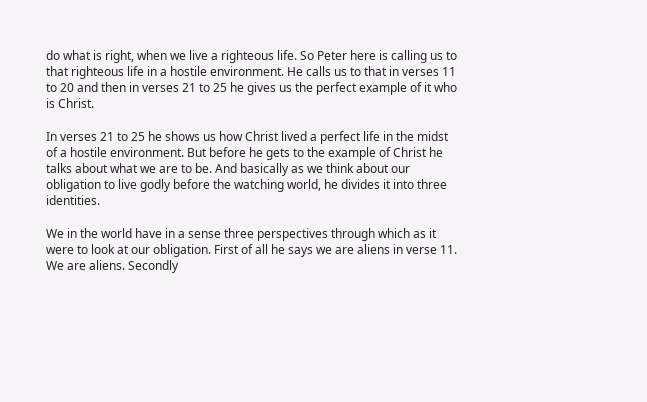do what is right, when we live a righteous life. So Peter here is calling us to that righteous life in a hostile environment. He calls us to that in verses 11 to 20 and then in verses 21 to 25 he gives us the perfect example of it who is Christ.

In verses 21 to 25 he shows us how Christ lived a perfect life in the midst of a hostile environment. But before he gets to the example of Christ he talks about what we are to be. And basically as we think about our obligation to live godly before the watching world, he divides it into three identities.

We in the world have in a sense three perspectives through which as it were to look at our obligation. First of all he says we are aliens in verse 11. We are aliens. Secondly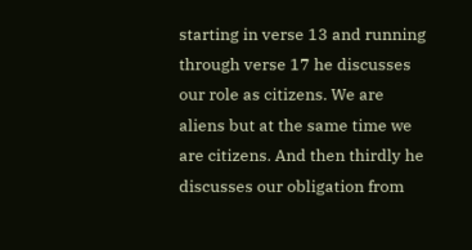starting in verse 13 and running through verse 17 he discusses our role as citizens. We are aliens but at the same time we are citizens. And then thirdly he discusses our obligation from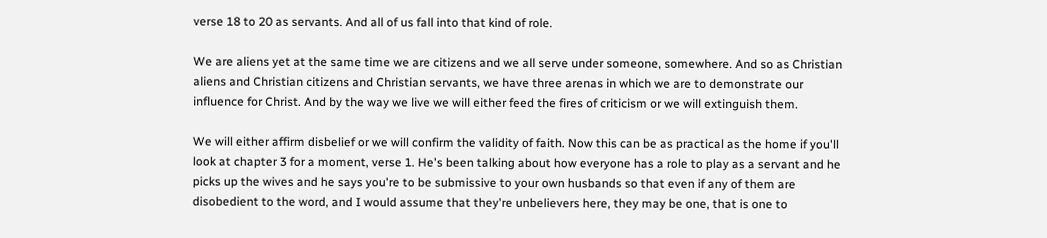verse 18 to 20 as servants. And all of us fall into that kind of role.

We are aliens yet at the same time we are citizens and we all serve under someone, somewhere. And so as Christian aliens and Christian citizens and Christian servants, we have three arenas in which we are to demonstrate our influence for Christ. And by the way we live we will either feed the fires of criticism or we will extinguish them.

We will either affirm disbelief or we will confirm the validity of faith. Now this can be as practical as the home if you'll look at chapter 3 for a moment, verse 1. He's been talking about how everyone has a role to play as a servant and he picks up the wives and he says you're to be submissive to your own husbands so that even if any of them are disobedient to the word, and I would assume that they're unbelievers here, they may be one, that is one to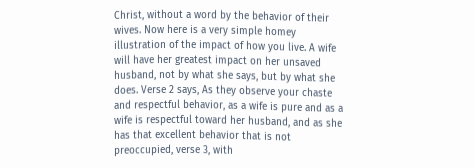Christ, without a word by the behavior of their wives. Now here is a very simple homey illustration of the impact of how you live. A wife will have her greatest impact on her unsaved husband, not by what she says, but by what she does. Verse 2 says, As they observe your chaste and respectful behavior, as a wife is pure and as a wife is respectful toward her husband, and as she has that excellent behavior that is not preoccupied, verse 3, with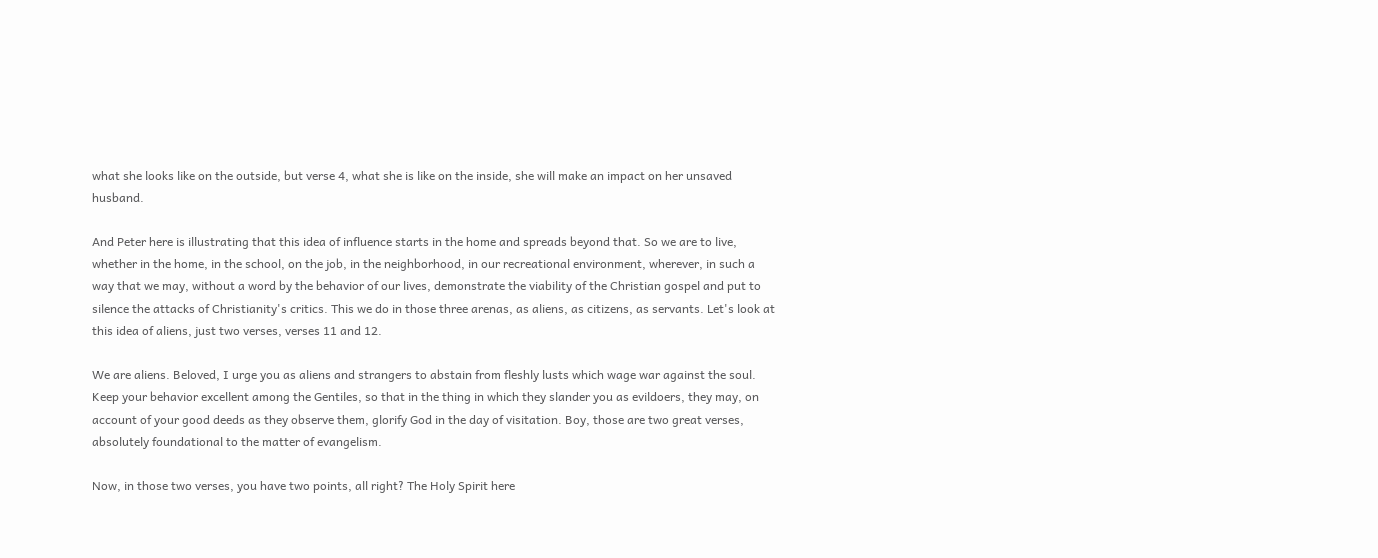what she looks like on the outside, but verse 4, what she is like on the inside, she will make an impact on her unsaved husband.

And Peter here is illustrating that this idea of influence starts in the home and spreads beyond that. So we are to live, whether in the home, in the school, on the job, in the neighborhood, in our recreational environment, wherever, in such a way that we may, without a word by the behavior of our lives, demonstrate the viability of the Christian gospel and put to silence the attacks of Christianity's critics. This we do in those three arenas, as aliens, as citizens, as servants. Let's look at this idea of aliens, just two verses, verses 11 and 12.

We are aliens. Beloved, I urge you as aliens and strangers to abstain from fleshly lusts which wage war against the soul. Keep your behavior excellent among the Gentiles, so that in the thing in which they slander you as evildoers, they may, on account of your good deeds as they observe them, glorify God in the day of visitation. Boy, those are two great verses, absolutely foundational to the matter of evangelism.

Now, in those two verses, you have two points, all right? The Holy Spirit here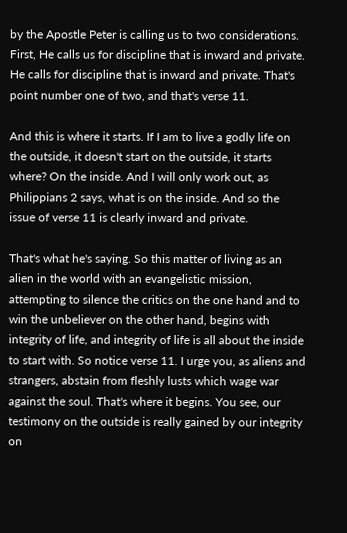by the Apostle Peter is calling us to two considerations. First, He calls us for discipline that is inward and private. He calls for discipline that is inward and private. That's point number one of two, and that's verse 11.

And this is where it starts. If I am to live a godly life on the outside, it doesn't start on the outside, it starts where? On the inside. And I will only work out, as Philippians 2 says, what is on the inside. And so the issue of verse 11 is clearly inward and private.

That's what he's saying. So this matter of living as an alien in the world with an evangelistic mission, attempting to silence the critics on the one hand and to win the unbeliever on the other hand, begins with integrity of life, and integrity of life is all about the inside to start with. So notice verse 11. I urge you, as aliens and strangers, abstain from fleshly lusts which wage war against the soul. That's where it begins. You see, our testimony on the outside is really gained by our integrity on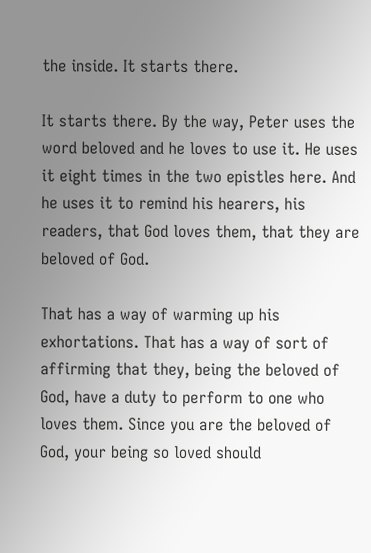the inside. It starts there.

It starts there. By the way, Peter uses the word beloved and he loves to use it. He uses it eight times in the two epistles here. And he uses it to remind his hearers, his readers, that God loves them, that they are beloved of God.

That has a way of warming up his exhortations. That has a way of sort of affirming that they, being the beloved of God, have a duty to perform to one who loves them. Since you are the beloved of God, your being so loved should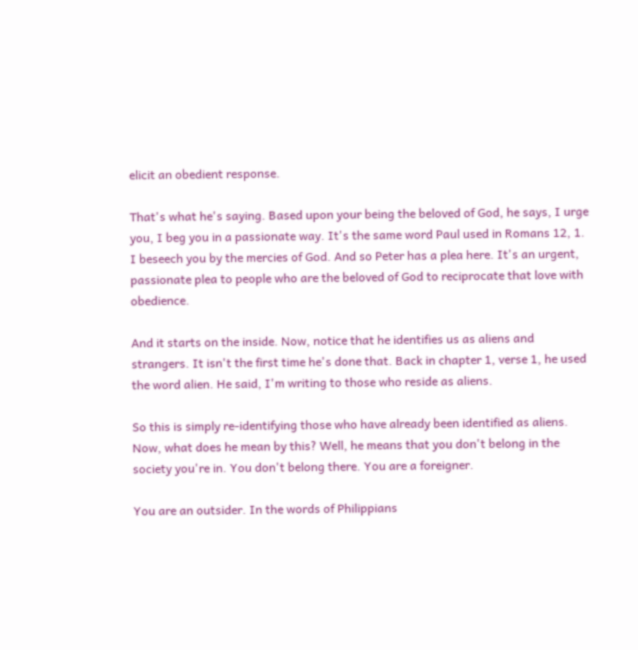elicit an obedient response.

That's what he's saying. Based upon your being the beloved of God, he says, I urge you, I beg you in a passionate way. It's the same word Paul used in Romans 12, 1. I beseech you by the mercies of God. And so Peter has a plea here. It's an urgent, passionate plea to people who are the beloved of God to reciprocate that love with obedience.

And it starts on the inside. Now, notice that he identifies us as aliens and strangers. It isn't the first time he's done that. Back in chapter 1, verse 1, he used the word alien. He said, I'm writing to those who reside as aliens.

So this is simply re-identifying those who have already been identified as aliens. Now, what does he mean by this? Well, he means that you don't belong in the society you're in. You don't belong there. You are a foreigner.

You are an outsider. In the words of Philippians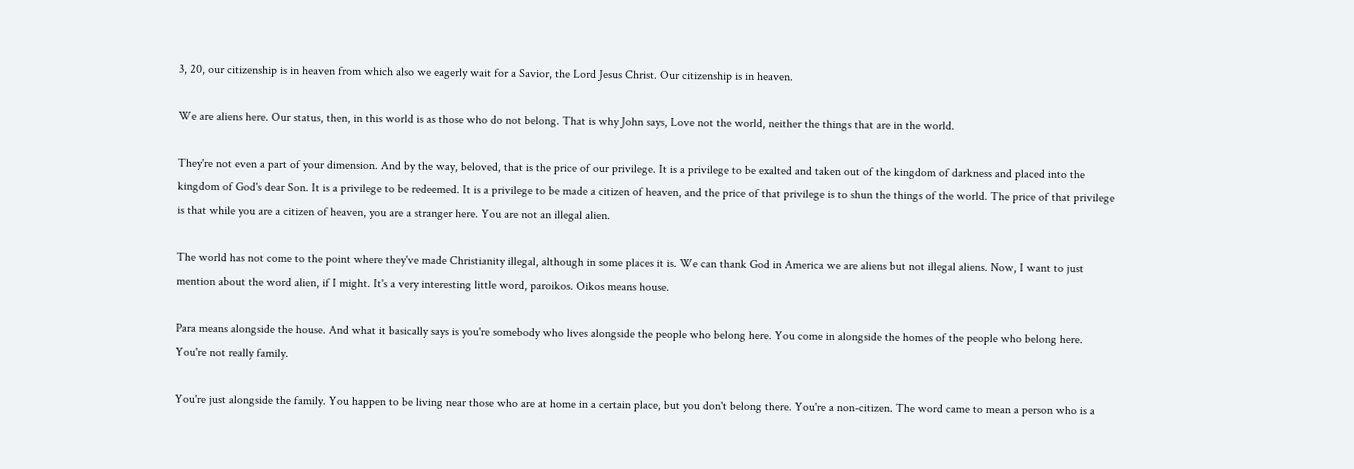3, 20, our citizenship is in heaven from which also we eagerly wait for a Savior, the Lord Jesus Christ. Our citizenship is in heaven.

We are aliens here. Our status, then, in this world is as those who do not belong. That is why John says, Love not the world, neither the things that are in the world.

They're not even a part of your dimension. And by the way, beloved, that is the price of our privilege. It is a privilege to be exalted and taken out of the kingdom of darkness and placed into the kingdom of God's dear Son. It is a privilege to be redeemed. It is a privilege to be made a citizen of heaven, and the price of that privilege is to shun the things of the world. The price of that privilege is that while you are a citizen of heaven, you are a stranger here. You are not an illegal alien.

The world has not come to the point where they've made Christianity illegal, although in some places it is. We can thank God in America we are aliens but not illegal aliens. Now, I want to just mention about the word alien, if I might. It's a very interesting little word, paroikos. Oikos means house.

Para means alongside the house. And what it basically says is you're somebody who lives alongside the people who belong here. You come in alongside the homes of the people who belong here. You're not really family.

You're just alongside the family. You happen to be living near those who are at home in a certain place, but you don't belong there. You're a non-citizen. The word came to mean a person who is a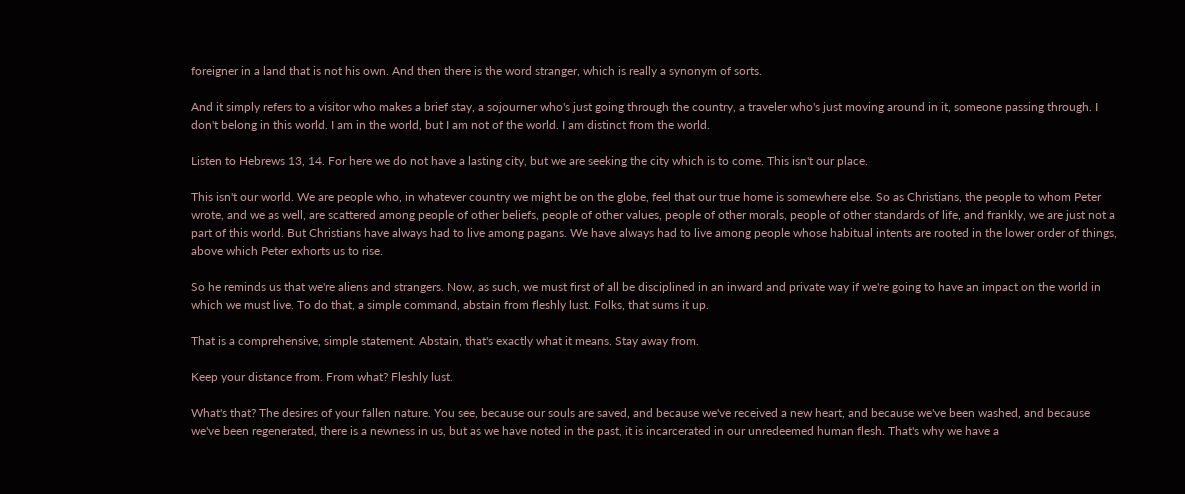foreigner in a land that is not his own. And then there is the word stranger, which is really a synonym of sorts.

And it simply refers to a visitor who makes a brief stay, a sojourner who's just going through the country, a traveler who's just moving around in it, someone passing through. I don't belong in this world. I am in the world, but I am not of the world. I am distinct from the world.

Listen to Hebrews 13, 14. For here we do not have a lasting city, but we are seeking the city which is to come. This isn't our place.

This isn't our world. We are people who, in whatever country we might be on the globe, feel that our true home is somewhere else. So as Christians, the people to whom Peter wrote, and we as well, are scattered among people of other beliefs, people of other values, people of other morals, people of other standards of life, and frankly, we are just not a part of this world. But Christians have always had to live among pagans. We have always had to live among people whose habitual intents are rooted in the lower order of things, above which Peter exhorts us to rise.

So he reminds us that we're aliens and strangers. Now, as such, we must first of all be disciplined in an inward and private way if we're going to have an impact on the world in which we must live. To do that, a simple command, abstain from fleshly lust. Folks, that sums it up.

That is a comprehensive, simple statement. Abstain, that's exactly what it means. Stay away from.

Keep your distance from. From what? Fleshly lust.

What's that? The desires of your fallen nature. You see, because our souls are saved, and because we've received a new heart, and because we've been washed, and because we've been regenerated, there is a newness in us, but as we have noted in the past, it is incarcerated in our unredeemed human flesh. That's why we have a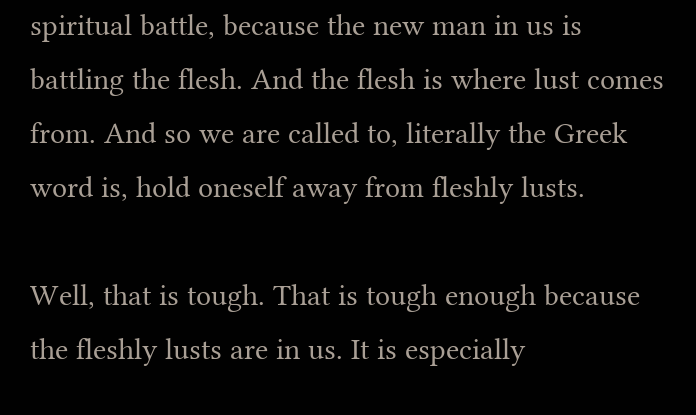spiritual battle, because the new man in us is battling the flesh. And the flesh is where lust comes from. And so we are called to, literally the Greek word is, hold oneself away from fleshly lusts.

Well, that is tough. That is tough enough because the fleshly lusts are in us. It is especially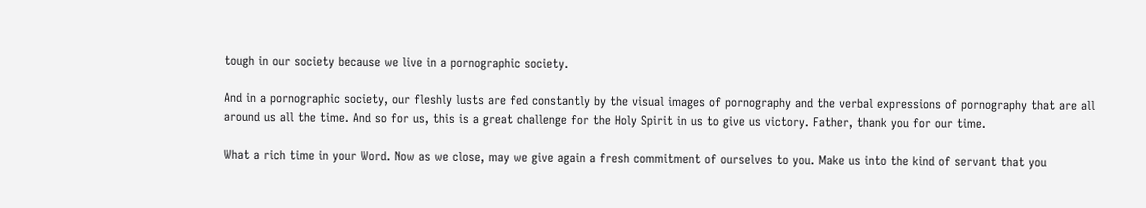tough in our society because we live in a pornographic society.

And in a pornographic society, our fleshly lusts are fed constantly by the visual images of pornography and the verbal expressions of pornography that are all around us all the time. And so for us, this is a great challenge for the Holy Spirit in us to give us victory. Father, thank you for our time.

What a rich time in your Word. Now as we close, may we give again a fresh commitment of ourselves to you. Make us into the kind of servant that you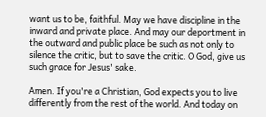want us to be, faithful. May we have discipline in the inward and private place. And may our deportment in the outward and public place be such as not only to silence the critic, but to save the critic. O God, give us such grace for Jesus' sake.

Amen. If you're a Christian, God expects you to live differently from the rest of the world. And today on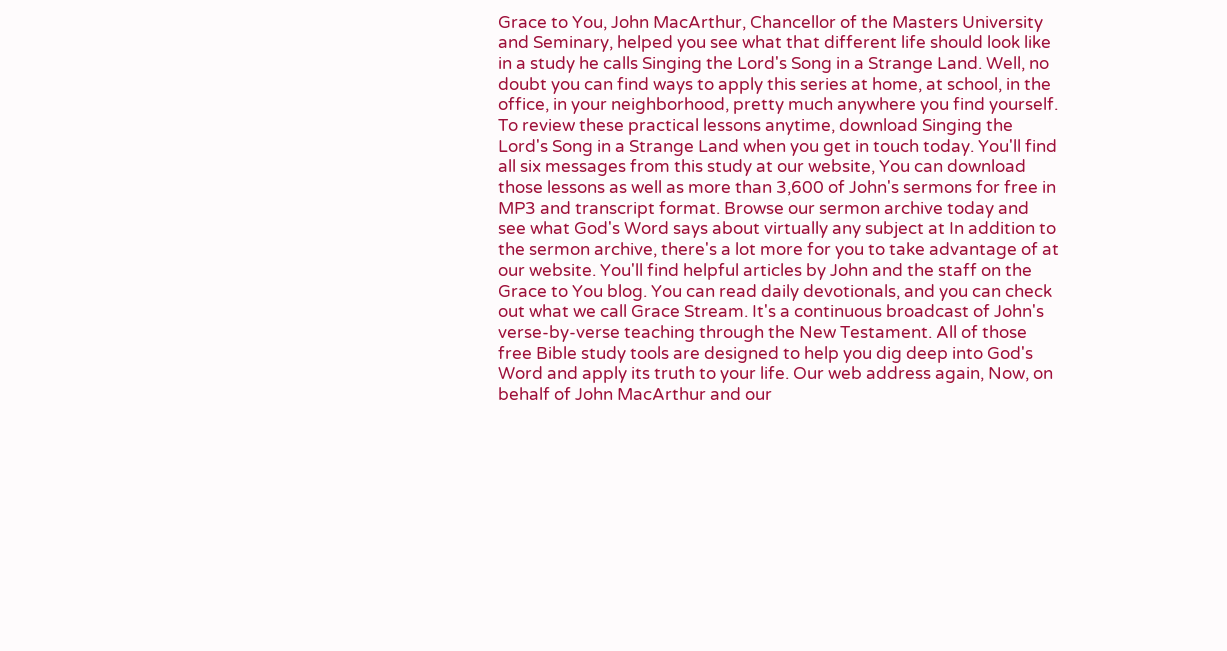Grace to You, John MacArthur, Chancellor of the Masters University and Seminary, helped you see what that different life should look like in a study he calls Singing the Lord's Song in a Strange Land. Well, no doubt you can find ways to apply this series at home, at school, in the office, in your neighborhood, pretty much anywhere you find yourself. To review these practical lessons anytime, download Singing the Lord's Song in a Strange Land when you get in touch today. You'll find all six messages from this study at our website, You can download those lessons as well as more than 3,600 of John's sermons for free in MP3 and transcript format. Browse our sermon archive today and see what God's Word says about virtually any subject at In addition to the sermon archive, there's a lot more for you to take advantage of at our website. You'll find helpful articles by John and the staff on the Grace to You blog. You can read daily devotionals, and you can check out what we call Grace Stream. It's a continuous broadcast of John's verse-by-verse teaching through the New Testament. All of those free Bible study tools are designed to help you dig deep into God's Word and apply its truth to your life. Our web address again, Now, on behalf of John MacArthur and our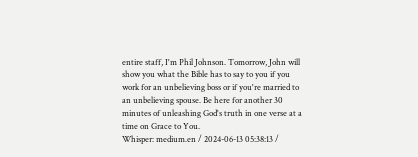entire staff, I'm Phil Johnson. Tomorrow, John will show you what the Bible has to say to you if you work for an unbelieving boss or if you're married to an unbelieving spouse. Be here for another 30 minutes of unleashing God's truth in one verse at a time on Grace to You.
Whisper: medium.en / 2024-06-13 05:38:13 /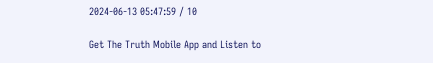2024-06-13 05:47:59 / 10

Get The Truth Mobile App and Listen to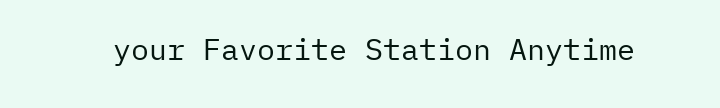your Favorite Station Anytime